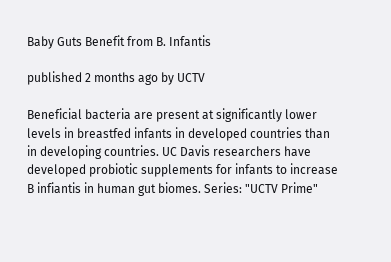Baby Guts Benefit from B. Infantis

published 2 months ago by UCTV

Beneficial bacteria are present at significantly lower levels in breastfed infants in developed countries than in developing countries. UC Davis researchers have developed probiotic supplements for infants to increase B infiantis in human gut biomes. Series: "UCTV Prime"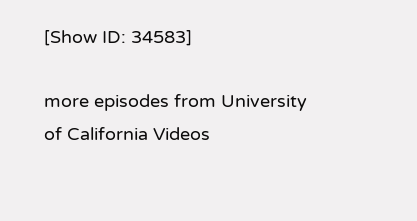[Show ID: 34583]

more episodes from University of California Videos